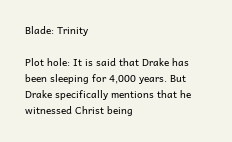Blade: Trinity

Plot hole: It is said that Drake has been sleeping for 4,000 years. But Drake specifically mentions that he witnessed Christ being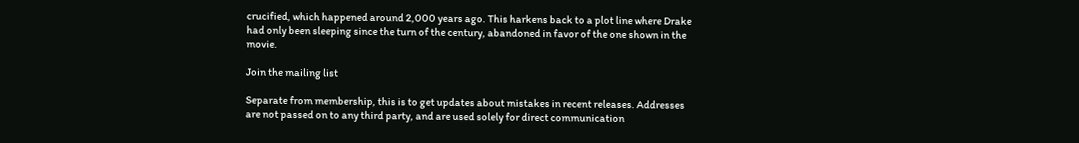crucified, which happened around 2,000 years ago. This harkens back to a plot line where Drake had only been sleeping since the turn of the century, abandoned in favor of the one shown in the movie.

Join the mailing list

Separate from membership, this is to get updates about mistakes in recent releases. Addresses are not passed on to any third party, and are used solely for direct communication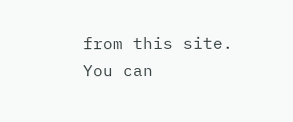from this site. You can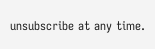unsubscribe at any time.